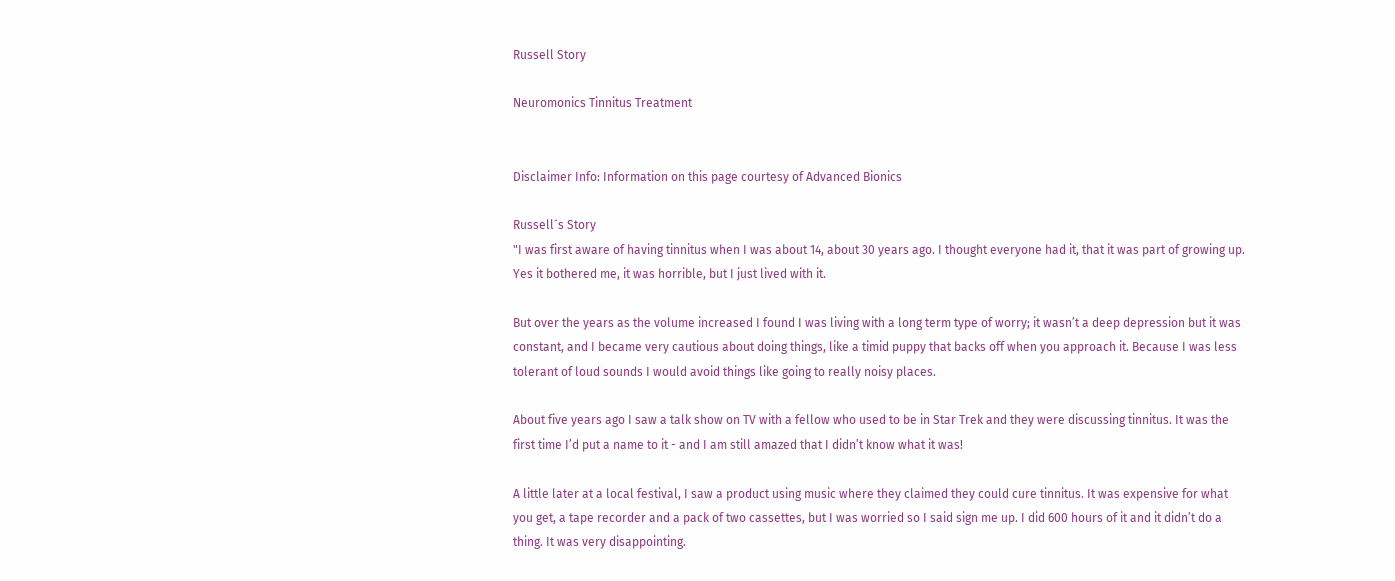Russell Story

Neuromonics Tinnitus Treatment


Disclaimer Info: Information on this page courtesy of Advanced Bionics

Russell´s Story
"I was first aware of having tinnitus when I was about 14, about 30 years ago. I thought everyone had it, that it was part of growing up. Yes it bothered me, it was horrible, but I just lived with it.

But over the years as the volume increased I found I was living with a long term type of worry; it wasn’t a deep depression but it was constant, and I became very cautious about doing things, like a timid puppy that backs off when you approach it. Because I was less tolerant of loud sounds I would avoid things like going to really noisy places.

About five years ago I saw a talk show on TV with a fellow who used to be in Star Trek and they were discussing tinnitus. It was the first time I’d put a name to it - and I am still amazed that I didn’t know what it was!

A little later at a local festival, I saw a product using music where they claimed they could cure tinnitus. It was expensive for what you get, a tape recorder and a pack of two cassettes, but I was worried so I said sign me up. I did 600 hours of it and it didn’t do a thing. It was very disappointing.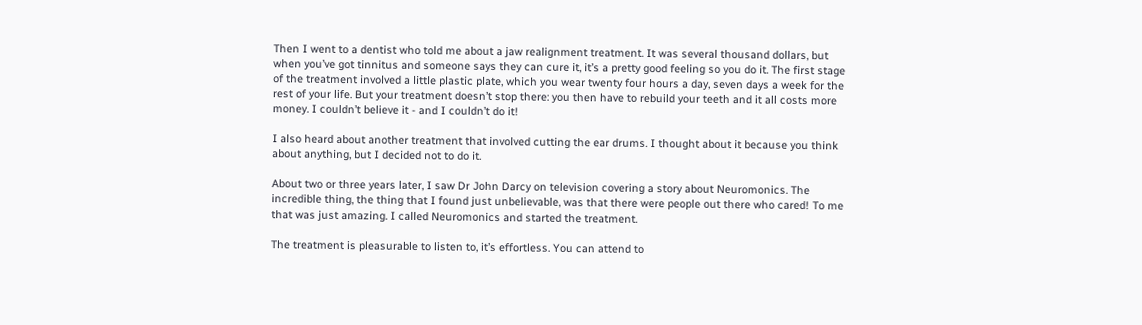Then I went to a dentist who told me about a jaw realignment treatment. It was several thousand dollars, but when you’ve got tinnitus and someone says they can cure it, it’s a pretty good feeling so you do it. The first stage of the treatment involved a little plastic plate, which you wear twenty four hours a day, seven days a week for the rest of your life. But your treatment doesn’t stop there: you then have to rebuild your teeth and it all costs more money. I couldn’t believe it - and I couldn’t do it!

I also heard about another treatment that involved cutting the ear drums. I thought about it because you think about anything, but I decided not to do it.

About two or three years later, I saw Dr John Darcy on television covering a story about Neuromonics. The incredible thing, the thing that I found just unbelievable, was that there were people out there who cared! To me that was just amazing. I called Neuromonics and started the treatment.

The treatment is pleasurable to listen to, it’s effortless. You can attend to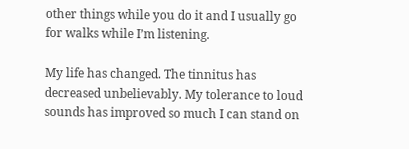other things while you do it and I usually go for walks while I’m listening.

My life has changed. The tinnitus has decreased unbelievably. My tolerance to loud sounds has improved so much I can stand on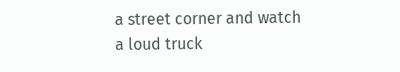a street corner and watch a loud truck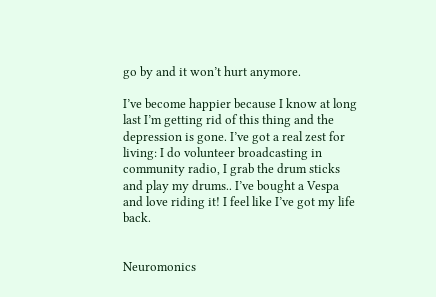go by and it won’t hurt anymore.

I’ve become happier because I know at long last I’m getting rid of this thing and the depression is gone. I’ve got a real zest for living: I do volunteer broadcasting in community radio, I grab the drum sticks and play my drums.. I’ve bought a Vespa and love riding it! I feel like I’ve got my life back.


Neuromonics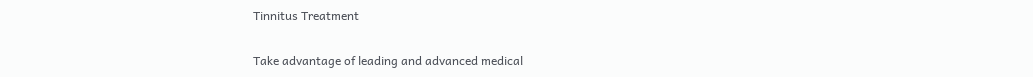Tinnitus Treatment


Take advantage of leading and advanced medical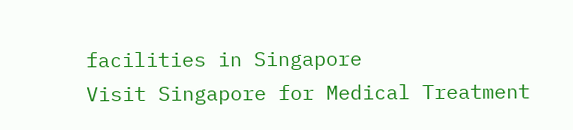facilities in Singapore
Visit Singapore for Medical Treatment